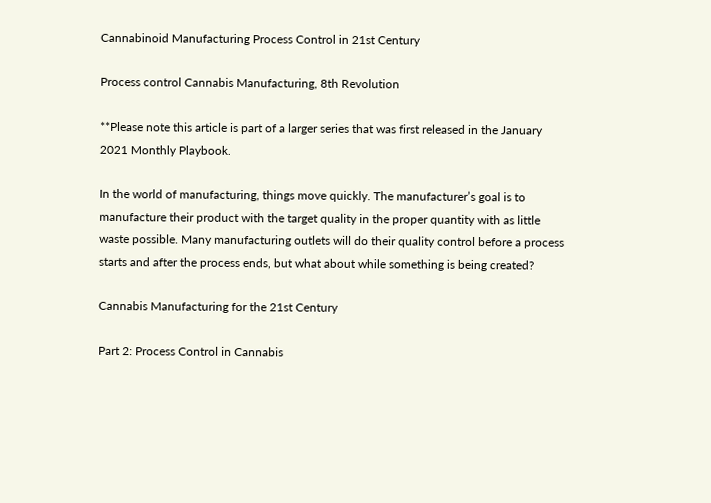Cannabinoid Manufacturing Process Control in 21st Century

Process control Cannabis Manufacturing, 8th Revolution

**Please note this article is part of a larger series that was first released in the January 2021 Monthly Playbook.

In the world of manufacturing, things move quickly. The manufacturer’s goal is to manufacture their product with the target quality in the proper quantity with as little waste possible. Many manufacturing outlets will do their quality control before a process starts and after the process ends, but what about while something is being created?

Cannabis Manufacturing for the 21st Century

Part 2: Process Control in Cannabis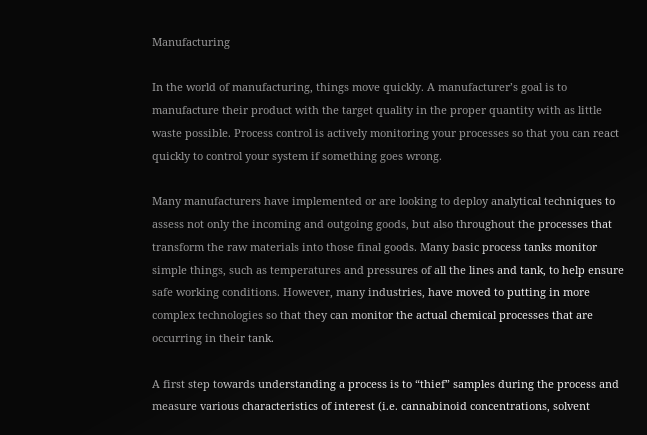Manufacturing

In the world of manufacturing, things move quickly. A manufacturer’s goal is to manufacture their product with the target quality in the proper quantity with as little waste possible. Process control is actively monitoring your processes so that you can react quickly to control your system if something goes wrong.

Many manufacturers have implemented or are looking to deploy analytical techniques to assess not only the incoming and outgoing goods, but also throughout the processes that transform the raw materials into those final goods. Many basic process tanks monitor simple things, such as temperatures and pressures of all the lines and tank, to help ensure safe working conditions. However, many industries, have moved to putting in more complex technologies so that they can monitor the actual chemical processes that are occurring in their tank.

A first step towards understanding a process is to “thief” samples during the process and measure various characteristics of interest (i.e. cannabinoid concentrations, solvent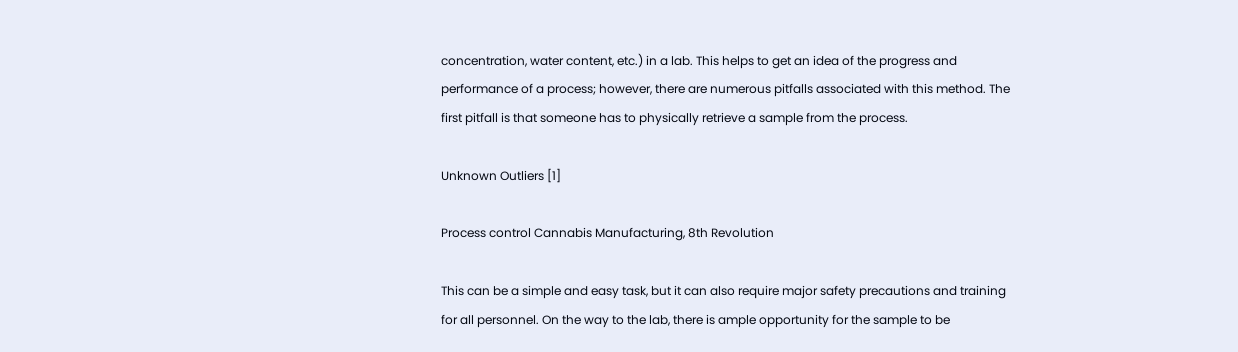concentration, water content, etc.) in a lab. This helps to get an idea of the progress and performance of a process; however, there are numerous pitfalls associated with this method. The first pitfall is that someone has to physically retrieve a sample from the process.

Unknown Outliers [1]

Process control Cannabis Manufacturing, 8th Revolution

This can be a simple and easy task, but it can also require major safety precautions and training for all personnel. On the way to the lab, there is ample opportunity for the sample to be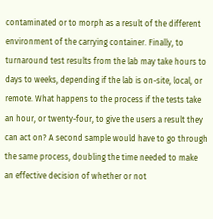contaminated or to morph as a result of the different environment of the carrying container. Finally, to turnaround test results from the lab may take hours to days to weeks, depending if the lab is on-site, local, or remote. What happens to the process if the tests take an hour, or twenty-four, to give the users a result they can act on? A second sample would have to go through the same process, doubling the time needed to make an effective decision of whether or not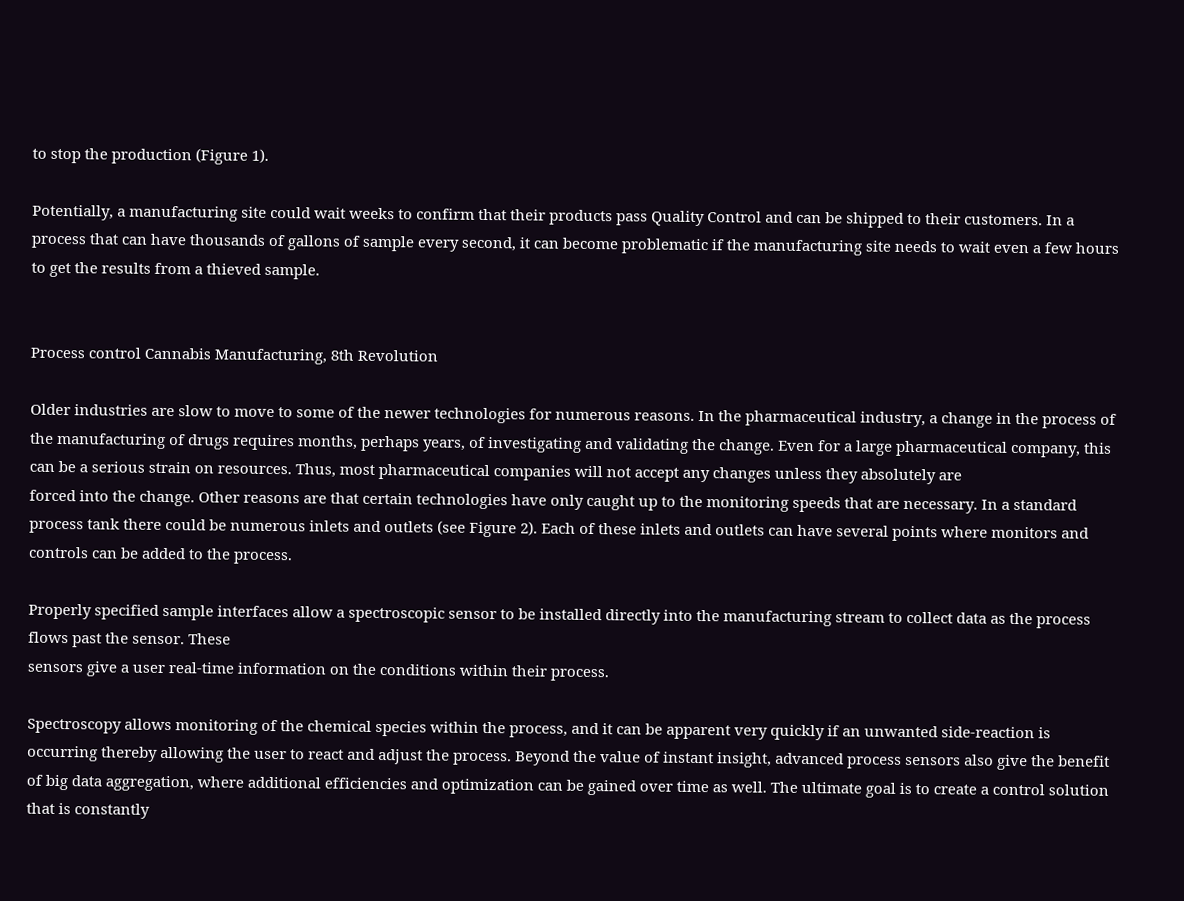to stop the production (Figure 1).

Potentially, a manufacturing site could wait weeks to confirm that their products pass Quality Control and can be shipped to their customers. In a process that can have thousands of gallons of sample every second, it can become problematic if the manufacturing site needs to wait even a few hours to get the results from a thieved sample.


Process control Cannabis Manufacturing, 8th Revolution

Older industries are slow to move to some of the newer technologies for numerous reasons. In the pharmaceutical industry, a change in the process of the manufacturing of drugs requires months, perhaps years, of investigating and validating the change. Even for a large pharmaceutical company, this can be a serious strain on resources. Thus, most pharmaceutical companies will not accept any changes unless they absolutely are
forced into the change. Other reasons are that certain technologies have only caught up to the monitoring speeds that are necessary. In a standard process tank there could be numerous inlets and outlets (see Figure 2). Each of these inlets and outlets can have several points where monitors and controls can be added to the process.

Properly specified sample interfaces allow a spectroscopic sensor to be installed directly into the manufacturing stream to collect data as the process flows past the sensor. These
sensors give a user real-time information on the conditions within their process.

Spectroscopy allows monitoring of the chemical species within the process, and it can be apparent very quickly if an unwanted side-reaction is occurring thereby allowing the user to react and adjust the process. Beyond the value of instant insight, advanced process sensors also give the benefit of big data aggregation, where additional efficiencies and optimization can be gained over time as well. The ultimate goal is to create a control solution that is constantly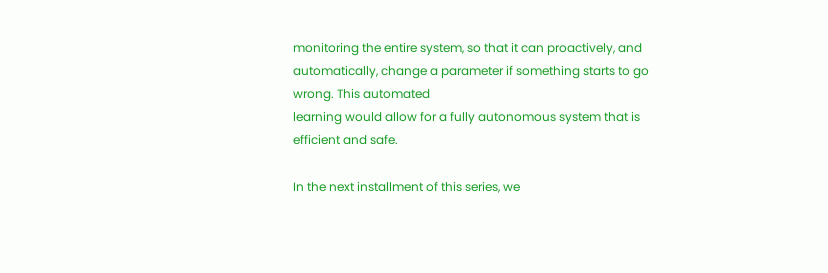monitoring the entire system, so that it can proactively, and automatically, change a parameter if something starts to go wrong. This automated
learning would allow for a fully autonomous system that is efficient and safe.

In the next installment of this series, we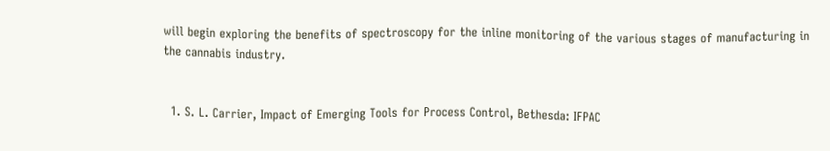will begin exploring the benefits of spectroscopy for the inline monitoring of the various stages of manufacturing in the cannabis industry.


  1. S. L. Carrier, Impact of Emerging Tools for Process Control, Bethesda: IFPAC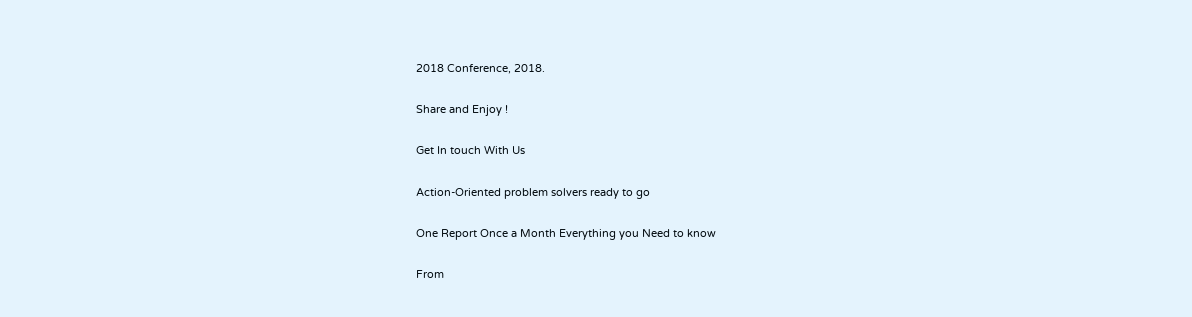2018 Conference, 2018.

Share and Enjoy !

Get In touch With Us

Action-Oriented problem solvers ready to go

One Report Once a Month Everything you Need to know

From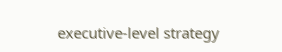executive-level strategy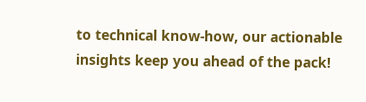to technical know-how, our actionable insights keep you ahead of the pack!